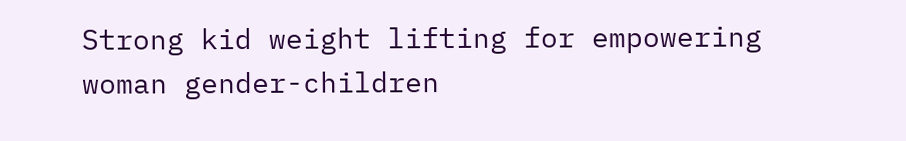Strong kid weight lifting for empowering woman gender-children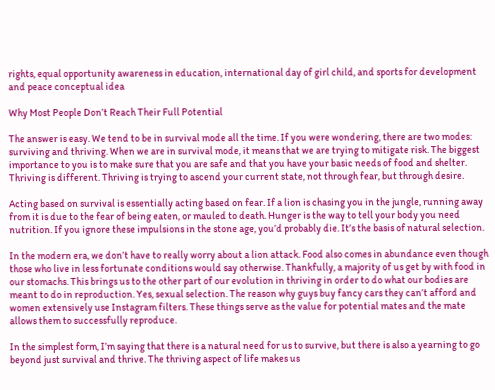rights, equal opportunity awareness in education, international day of girl child, and sports for development and peace conceptual idea

Why Most People Don’t Reach Their Full Potential

The answer is easy. We tend to be in survival mode all the time. If you were wondering, there are two modes: surviving and thriving. When we are in survival mode, it means that we are trying to mitigate risk. The biggest importance to you is to make sure that you are safe and that you have your basic needs of food and shelter. Thriving is different. Thriving is trying to ascend your current state, not through fear, but through desire.

Acting based on survival is essentially acting based on fear. If a lion is chasing you in the jungle, running away from it is due to the fear of being eaten, or mauled to death. Hunger is the way to tell your body you need nutrition. If you ignore these impulsions in the stone age, you’d probably die. It’s the basis of natural selection.

In the modern era, we don’t have to really worry about a lion attack. Food also comes in abundance even though those who live in less fortunate conditions would say otherwise. Thankfully, a majority of us get by with food in our stomachs. This brings us to the other part of our evolution in thriving in order to do what our bodies are meant to do in reproduction. Yes, sexual selection. The reason why guys buy fancy cars they can’t afford and women extensively use Instagram filters. These things serve as the value for potential mates and the mate allows them to successfully reproduce.

In the simplest form, I’m saying that there is a natural need for us to survive, but there is also a yearning to go beyond just survival and thrive. The thriving aspect of life makes us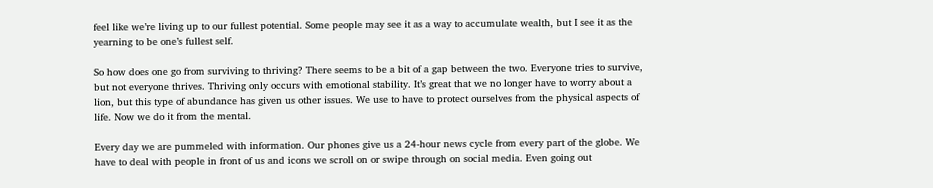feel like we’re living up to our fullest potential. Some people may see it as a way to accumulate wealth, but I see it as the yearning to be one’s fullest self.

So how does one go from surviving to thriving? There seems to be a bit of a gap between the two. Everyone tries to survive, but not everyone thrives. Thriving only occurs with emotional stability. It’s great that we no longer have to worry about a lion, but this type of abundance has given us other issues. We use to have to protect ourselves from the physical aspects of life. Now we do it from the mental.

Every day we are pummeled with information. Our phones give us a 24-hour news cycle from every part of the globe. We have to deal with people in front of us and icons we scroll on or swipe through on social media. Even going out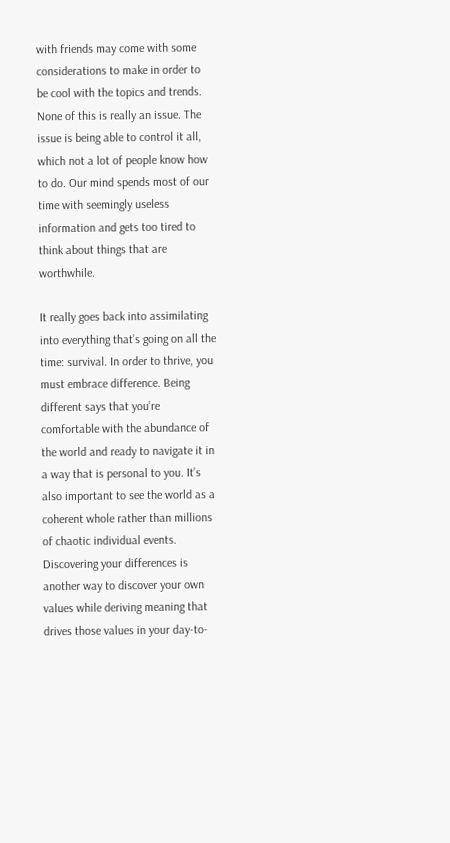with friends may come with some considerations to make in order to be cool with the topics and trends. None of this is really an issue. The issue is being able to control it all, which not a lot of people know how to do. Our mind spends most of our time with seemingly useless information and gets too tired to think about things that are worthwhile.

It really goes back into assimilating into everything that’s going on all the time: survival. In order to thrive, you must embrace difference. Being different says that you’re comfortable with the abundance of the world and ready to navigate it in a way that is personal to you. It’s also important to see the world as a coherent whole rather than millions of chaotic individual events. Discovering your differences is another way to discover your own values while deriving meaning that drives those values in your day-to-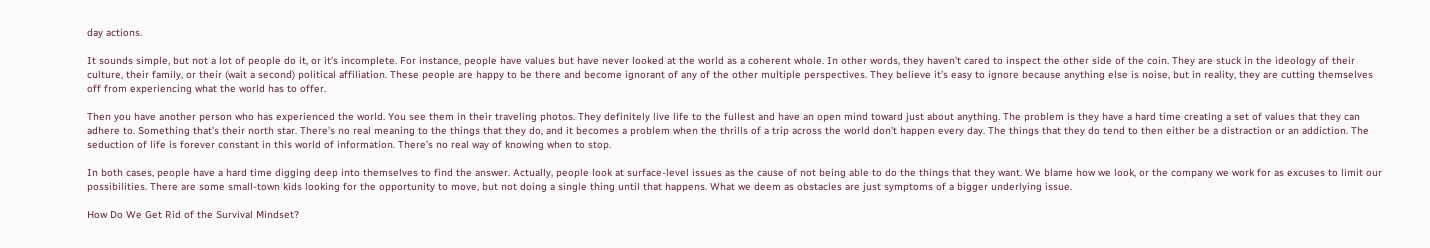day actions.

It sounds simple, but not a lot of people do it, or it’s incomplete. For instance, people have values but have never looked at the world as a coherent whole. In other words, they haven’t cared to inspect the other side of the coin. They are stuck in the ideology of their culture, their family, or their (wait a second) political affiliation. These people are happy to be there and become ignorant of any of the other multiple perspectives. They believe it’s easy to ignore because anything else is noise, but in reality, they are cutting themselves off from experiencing what the world has to offer.

Then you have another person who has experienced the world. You see them in their traveling photos. They definitely live life to the fullest and have an open mind toward just about anything. The problem is they have a hard time creating a set of values that they can adhere to. Something that’s their north star. There’s no real meaning to the things that they do, and it becomes a problem when the thrills of a trip across the world don’t happen every day. The things that they do tend to then either be a distraction or an addiction. The seduction of life is forever constant in this world of information. There’s no real way of knowing when to stop.

In both cases, people have a hard time digging deep into themselves to find the answer. Actually, people look at surface-level issues as the cause of not being able to do the things that they want. We blame how we look, or the company we work for as excuses to limit our possibilities. There are some small-town kids looking for the opportunity to move, but not doing a single thing until that happens. What we deem as obstacles are just symptoms of a bigger underlying issue.

How Do We Get Rid of the Survival Mindset?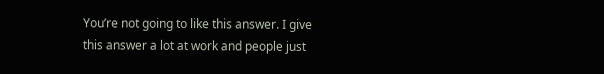You’re not going to like this answer. I give this answer a lot at work and people just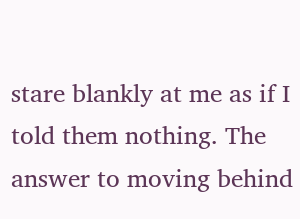stare blankly at me as if I told them nothing. The answer to moving behind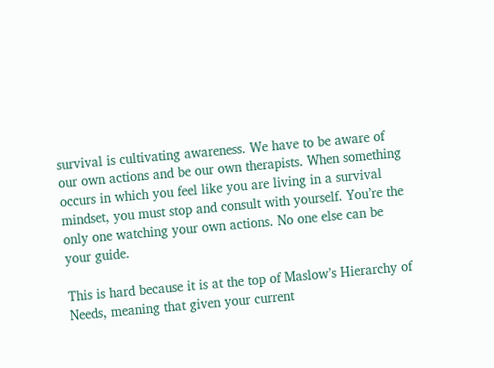survival is cultivating awareness. We have to be aware of our own actions and be our own therapists. When something occurs in which you feel like you are living in a survival mindset, you must stop and consult with yourself. You’re the only one watching your own actions. No one else can be your guide.

This is hard because it is at the top of Maslow’s Hierarchy of Needs, meaning that given your current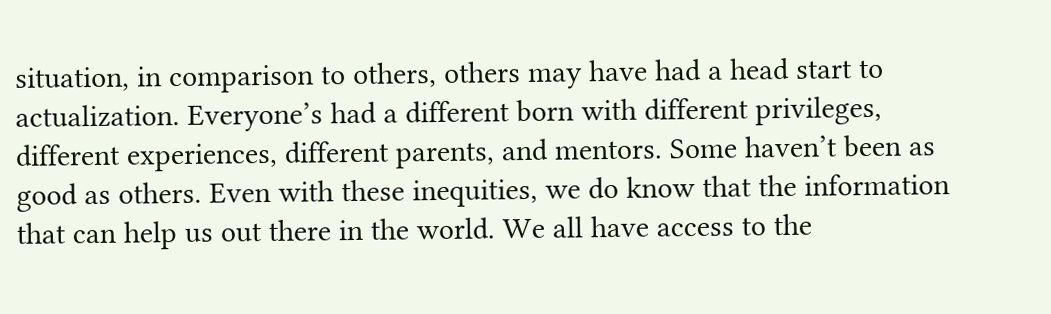situation, in comparison to others, others may have had a head start to actualization. Everyone’s had a different born with different privileges, different experiences, different parents, and mentors. Some haven’t been as good as others. Even with these inequities, we do know that the information that can help us out there in the world. We all have access to the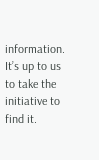information. It’s up to us to take the initiative to find it.